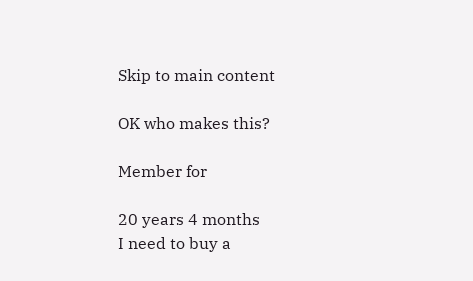Skip to main content

OK who makes this?

Member for

20 years 4 months
I need to buy a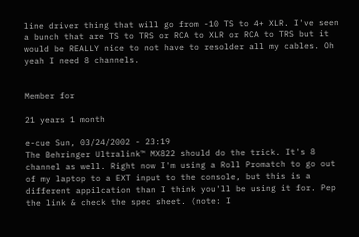line driver thing that will go from -10 TS to 4+ XLR. I've seen a bunch that are TS to TRS or RCA to XLR or RCA to TRS but it would be REALLY nice to not have to resolder all my cables. Oh yeah I need 8 channels.


Member for

21 years 1 month

e-cue Sun, 03/24/2002 - 23:19
The Behringer Ultralink™ MX822 should do the trick. It's 8 channel as well. Right now I'm using a Roll Promatch to go out of my laptop to a EXT input to the console, but this is a different appilcation than I think you'll be using it for. Pep the link & check the spec sheet. (note: I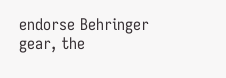endorse Behringer gear, the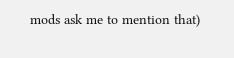mods ask me to mention that)